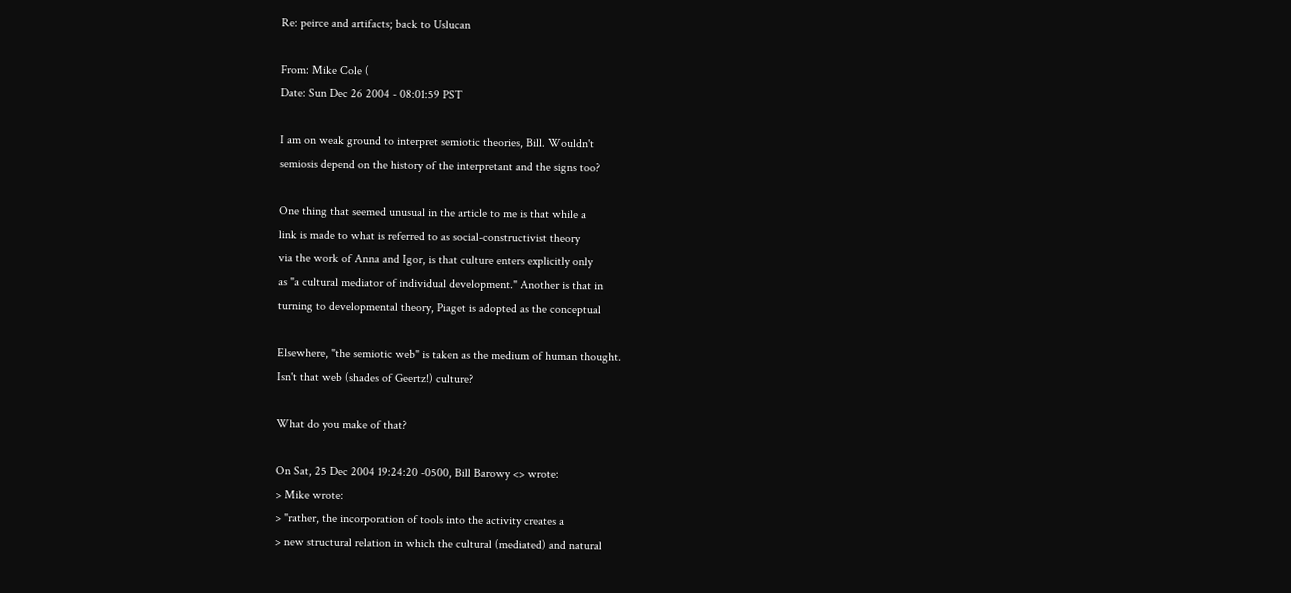Re: peirce and artifacts; back to Uslucan

From: Mike Cole (
Date: Sun Dec 26 2004 - 08:01:59 PST

I am on weak ground to interpret semiotic theories, Bill. Wouldn't
semiosis depend on the history of the interpretant and the signs too?

One thing that seemed unusual in the article to me is that while a
link is made to what is referred to as social-constructivist theory
via the work of Anna and Igor, is that culture enters explicitly only
as "a cultural mediator of individual development." Another is that in
turning to developmental theory, Piaget is adopted as the conceptual

Elsewhere, "the semiotic web" is taken as the medium of human thought.
Isn't that web (shades of Geertz!) culture?

What do you make of that?

On Sat, 25 Dec 2004 19:24:20 -0500, Bill Barowy <> wrote:
> Mike wrote:
> "rather, the incorporation of tools into the activity creates a
> new structural relation in which the cultural (mediated) and natural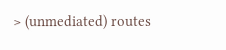> (unmediated) routes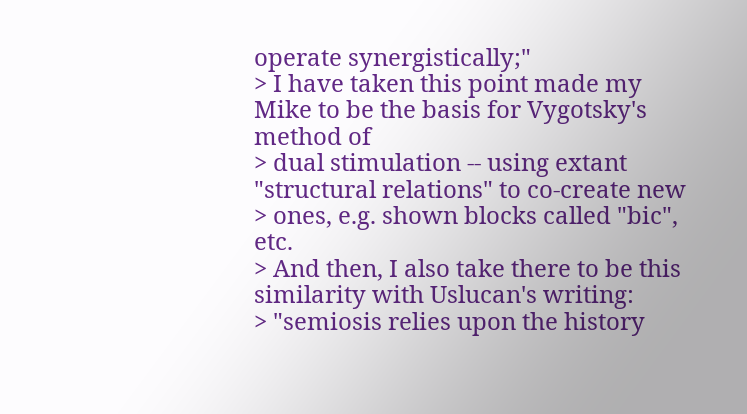operate synergistically;"
> I have taken this point made my Mike to be the basis for Vygotsky's method of
> dual stimulation -- using extant "structural relations" to co-create new
> ones, e.g. shown blocks called "bic", etc.
> And then, I also take there to be this similarity with Uslucan's writing:
> "semiosis relies upon the history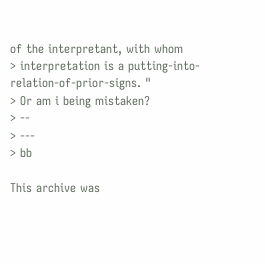of the interpretant, with whom
> interpretation is a putting-into-relation-of-prior-signs. "
> Or am i being mistaken?
> --
> ---
> bb

This archive was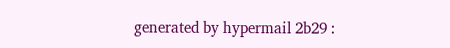generated by hypermail 2b29 :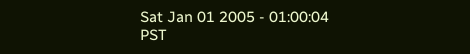Sat Jan 01 2005 - 01:00:04 PST